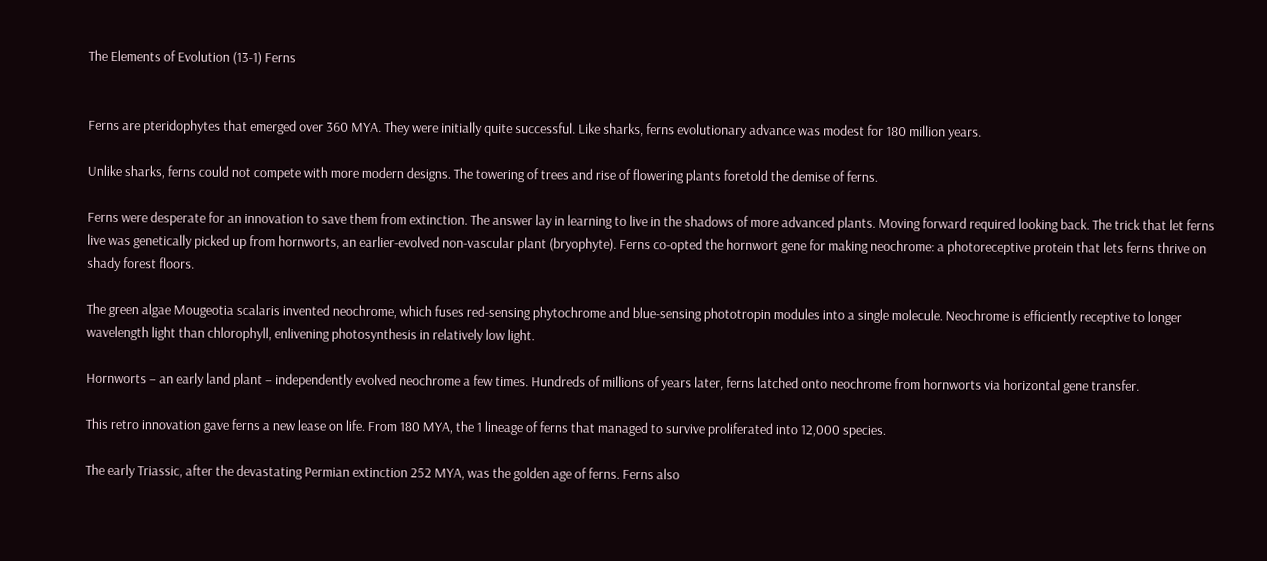The Elements of Evolution (13-1) Ferns


Ferns are pteridophytes that emerged over 360 MYA. They were initially quite successful. Like sharks, ferns evolutionary advance was modest for 180 million years.

Unlike sharks, ferns could not compete with more modern designs. The towering of trees and rise of flowering plants foretold the demise of ferns.

Ferns were desperate for an innovation to save them from extinction. The answer lay in learning to live in the shadows of more advanced plants. Moving forward required looking back. The trick that let ferns live was genetically picked up from hornworts, an earlier-evolved non-vascular plant (bryophyte). Ferns co-opted the hornwort gene for making neochrome: a photoreceptive protein that lets ferns thrive on shady forest floors.

The green algae Mougeotia scalaris invented neochrome, which fuses red-sensing phytochrome and blue-sensing phototropin modules into a single molecule. Neochrome is efficiently receptive to longer wavelength light than chlorophyll, enlivening photosynthesis in relatively low light.

Hornworts – an early land plant – independently evolved neochrome a few times. Hundreds of millions of years later, ferns latched onto neochrome from hornworts via horizontal gene transfer.

This retro innovation gave ferns a new lease on life. From 180 MYA, the 1 lineage of ferns that managed to survive proliferated into 12,000 species.

The early Triassic, after the devastating Permian extinction 252 MYA, was the golden age of ferns. Ferns also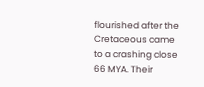flourished after the Cretaceous came to a crashing close 66 MYA. Their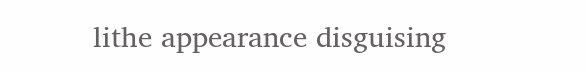lithe appearance disguising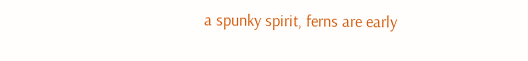a spunky spirit, ferns are early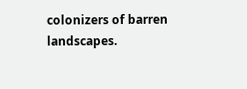colonizers of barren landscapes.